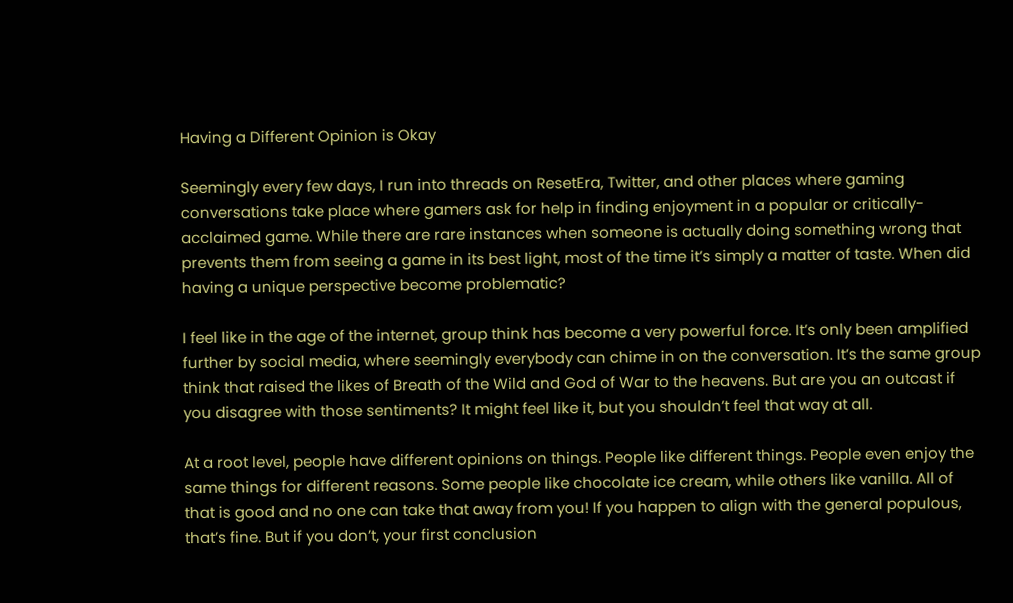Having a Different Opinion is Okay

Seemingly every few days, I run into threads on ResetEra, Twitter, and other places where gaming conversations take place where gamers ask for help in finding enjoyment in a popular or critically-acclaimed game. While there are rare instances when someone is actually doing something wrong that prevents them from seeing a game in its best light, most of the time it’s simply a matter of taste. When did having a unique perspective become problematic?

I feel like in the age of the internet, group think has become a very powerful force. It’s only been amplified further by social media, where seemingly everybody can chime in on the conversation. It’s the same group think that raised the likes of Breath of the Wild and God of War to the heavens. But are you an outcast if you disagree with those sentiments? It might feel like it, but you shouldn’t feel that way at all.

At a root level, people have different opinions on things. People like different things. People even enjoy the same things for different reasons. Some people like chocolate ice cream, while others like vanilla. All of that is good and no one can take that away from you! If you happen to align with the general populous, that’s fine. But if you don’t, your first conclusion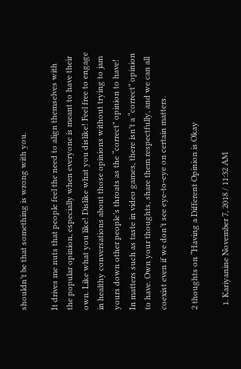shouldn’t be that something is wrong with you.

It drives me nuts that people feel the need to align themselves with the popular opinion, especially when everyone is meant to have their own. Like what you like! Dislike what you dislike! Feel free to engage in healthy conversations about those opinions without trying to jam yours down other people’s throats as the “correct” opinion to have! In matters such as taste in video games, there isn’t a “correct” opinion to have. Own your thoughts, share them respectfully, and we can all coexist even if we don’t see eye-to-eye on certain matters.

2 thoughts on “Having a Different Opinion is Okay

  1. Kariyanine November 7, 2018 / 11:32 AM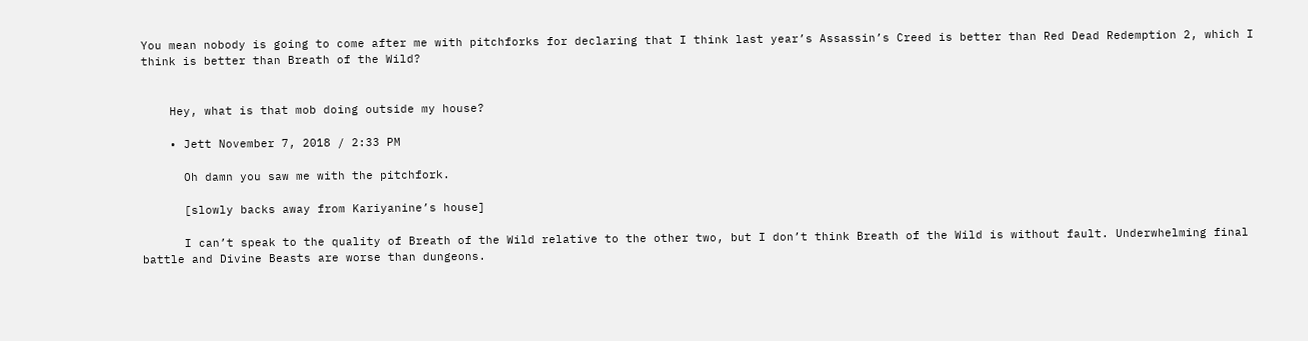You mean nobody is going to come after me with pitchforks for declaring that I think last year’s Assassin’s Creed is better than Red Dead Redemption 2, which I think is better than Breath of the Wild?


    Hey, what is that mob doing outside my house?

    • Jett November 7, 2018 / 2:33 PM

      Oh damn you saw me with the pitchfork.

      [slowly backs away from Kariyanine’s house]

      I can’t speak to the quality of Breath of the Wild relative to the other two, but I don’t think Breath of the Wild is without fault. Underwhelming final battle and Divine Beasts are worse than dungeons.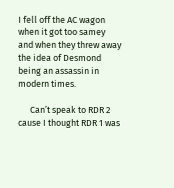I fell off the AC wagon when it got too samey and when they threw away the idea of Desmond being an assassin in modern times.

      Can’t speak to RDR 2 cause I thought RDR 1 was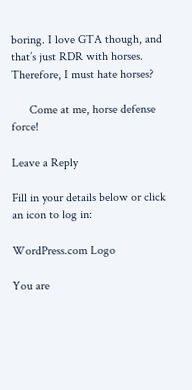boring. I love GTA though, and that’s just RDR with horses. Therefore, I must hate horses?

      Come at me, horse defense force!

Leave a Reply

Fill in your details below or click an icon to log in:

WordPress.com Logo

You are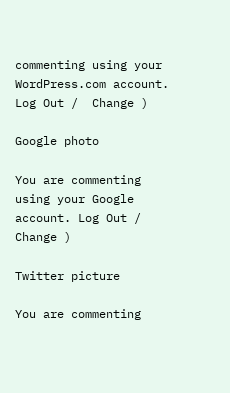commenting using your WordPress.com account. Log Out /  Change )

Google photo

You are commenting using your Google account. Log Out /  Change )

Twitter picture

You are commenting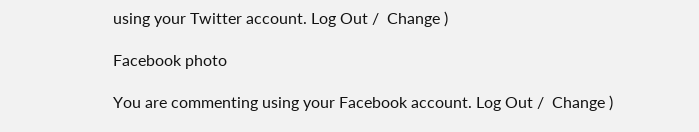using your Twitter account. Log Out /  Change )

Facebook photo

You are commenting using your Facebook account. Log Out /  Change )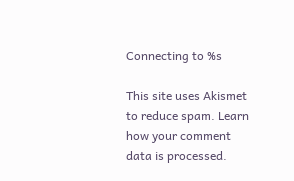Connecting to %s

This site uses Akismet to reduce spam. Learn how your comment data is processed.